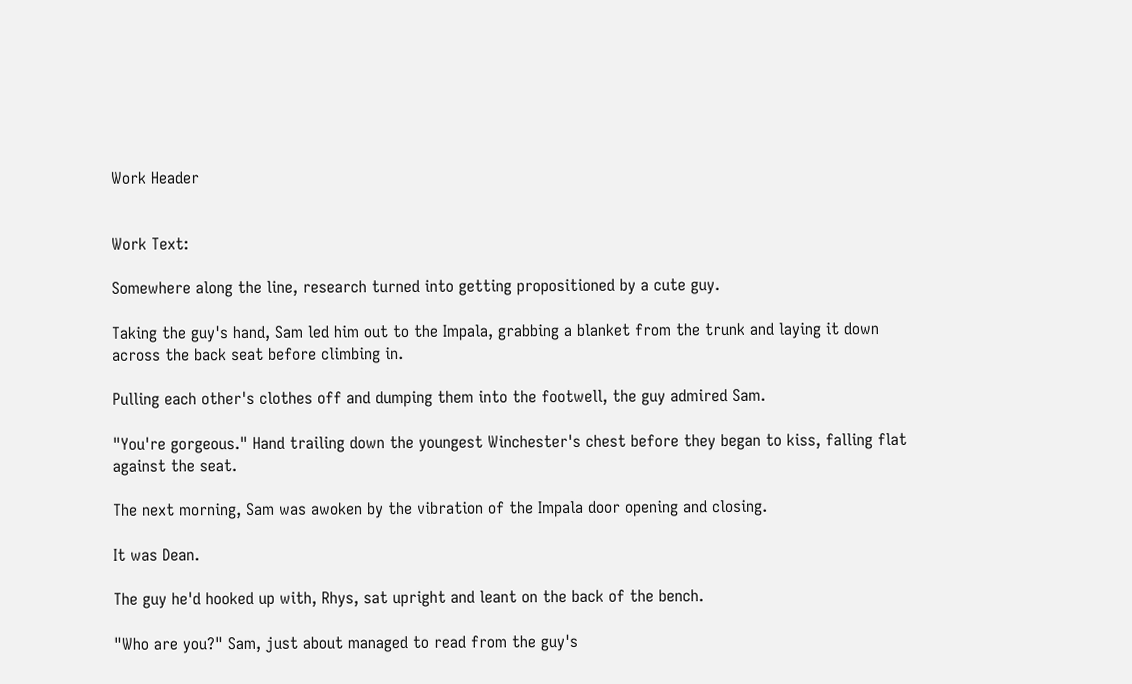Work Header


Work Text:

Somewhere along the line, research turned into getting propositioned by a cute guy.

Taking the guy's hand, Sam led him out to the Impala, grabbing a blanket from the trunk and laying it down across the back seat before climbing in.

Pulling each other's clothes off and dumping them into the footwell, the guy admired Sam.

"You're gorgeous." Hand trailing down the youngest Winchester's chest before they began to kiss, falling flat against the seat.

The next morning, Sam was awoken by the vibration of the Impala door opening and closing.

It was Dean.

The guy he'd hooked up with, Rhys, sat upright and leant on the back of the bench.

"Who are you?" Sam, just about managed to read from the guy's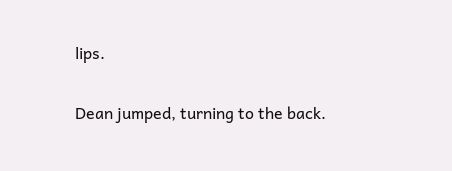lips.

Dean jumped, turning to the back.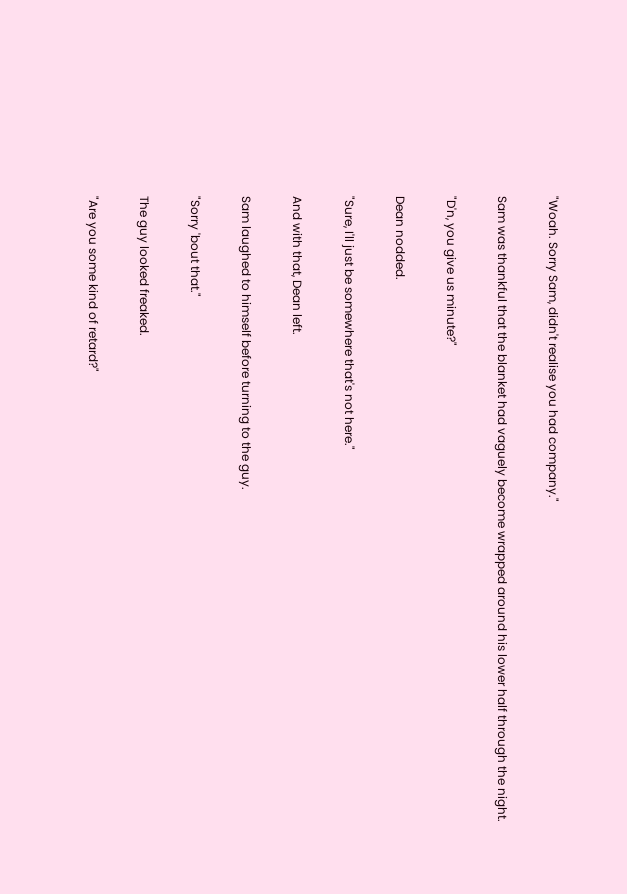"Woah. Sorry Sam, didn't realise you had company."

Sam was thankful that the blanket had vaguely become wrapped around his lower half through the night.

"D'n, you give us minute?"

Dean nodded.

"Sure, I'll just be somewhere that's not here."

And with that, Dean left.

Sam laughed to himself before turning to the guy.

"Sorry 'bout that."

The guy looked freaked.

"Are you some kind of retard?"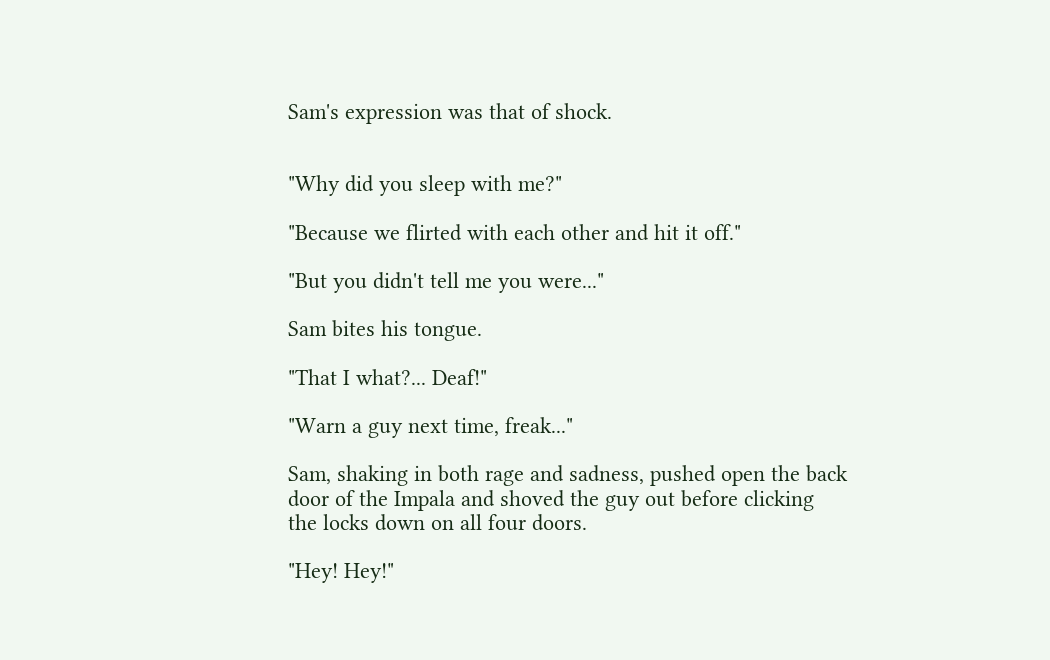Sam's expression was that of shock.


"Why did you sleep with me?"

"Because we flirted with each other and hit it off."

"But you didn't tell me you were..."

Sam bites his tongue.

"That I what?... Deaf!"

"Warn a guy next time, freak..."

Sam, shaking in both rage and sadness, pushed open the back door of the Impala and shoved the guy out before clicking the locks down on all four doors.

"Hey! Hey!"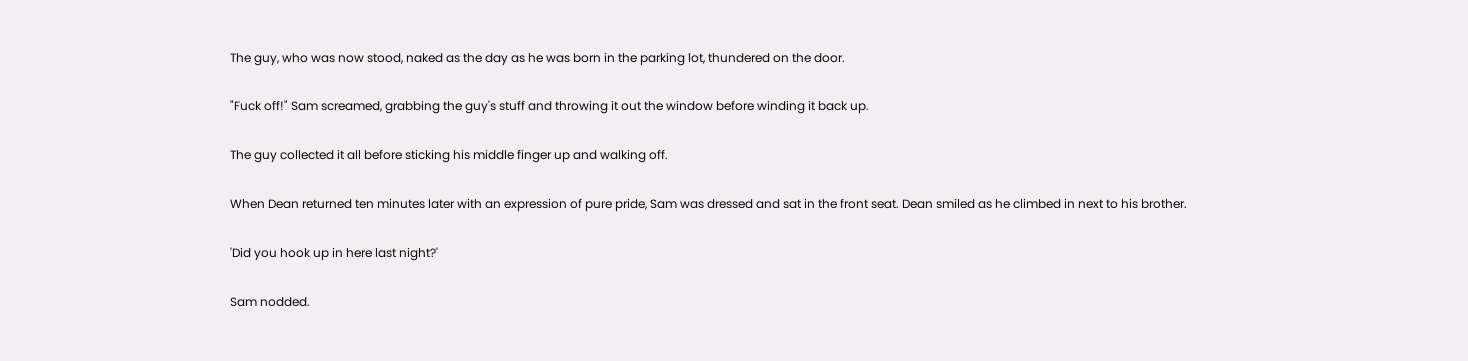The guy, who was now stood, naked as the day as he was born in the parking lot, thundered on the door.

"Fuck off!" Sam screamed, grabbing the guy's stuff and throwing it out the window before winding it back up.

The guy collected it all before sticking his middle finger up and walking off.

When Dean returned ten minutes later with an expression of pure pride, Sam was dressed and sat in the front seat. Dean smiled as he climbed in next to his brother.

'Did you hook up in here last night?'

Sam nodded.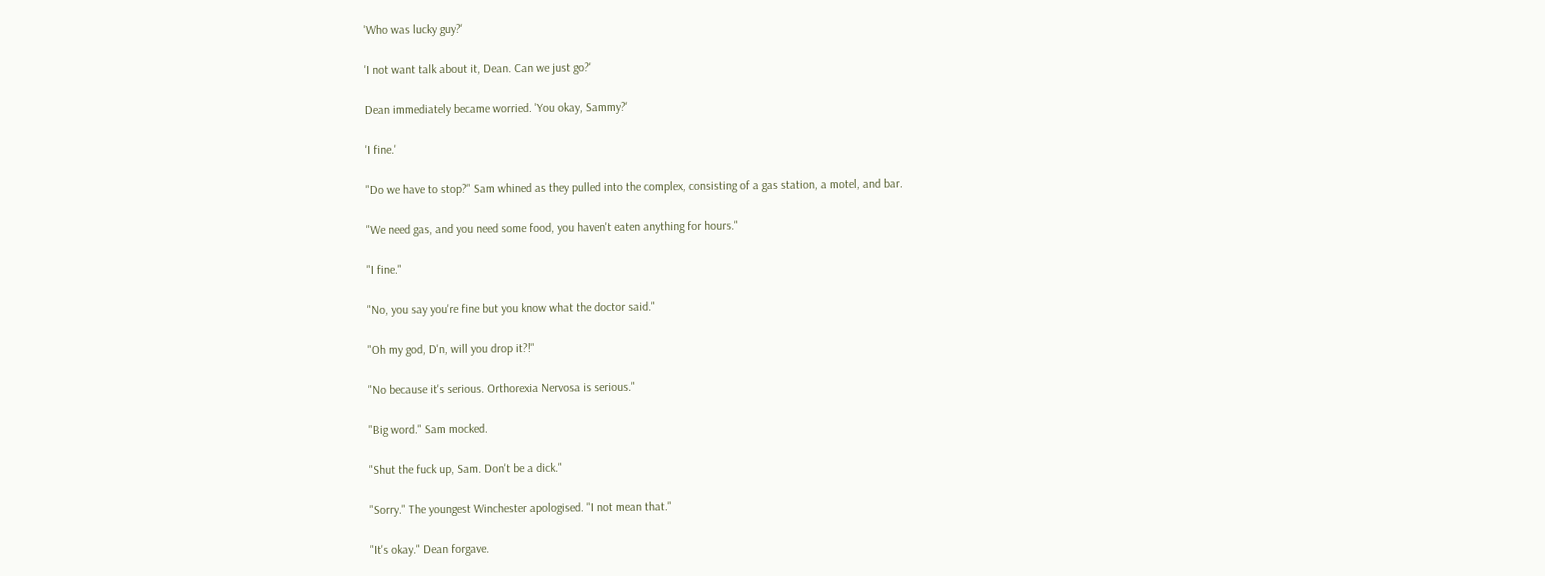'Who was lucky guy?'

'I not want talk about it, Dean. Can we just go?'

Dean immediately became worried. 'You okay, Sammy?'

'I fine.'

"Do we have to stop?" Sam whined as they pulled into the complex, consisting of a gas station, a motel, and bar.

"We need gas, and you need some food, you haven't eaten anything for hours."

"I fine."

"No, you say you're fine but you know what the doctor said."

"Oh my god, D'n, will you drop it?!"

"No because it's serious. Orthorexia Nervosa is serious."

"Big word." Sam mocked.

"Shut the fuck up, Sam. Don't be a dick."

"Sorry." The youngest Winchester apologised. "I not mean that."

"It's okay." Dean forgave.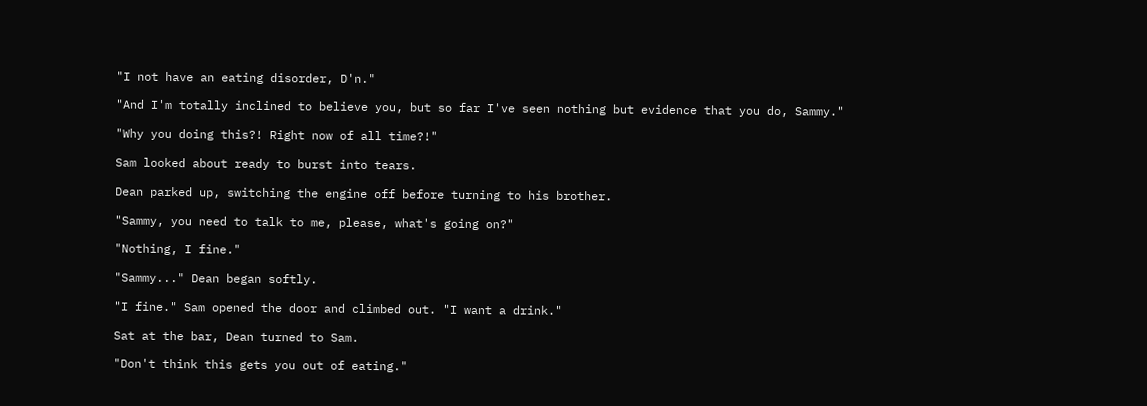"I not have an eating disorder, D'n."

"And I'm totally inclined to believe you, but so far I've seen nothing but evidence that you do, Sammy."

"Why you doing this?! Right now of all time?!"

Sam looked about ready to burst into tears.

Dean parked up, switching the engine off before turning to his brother.

"Sammy, you need to talk to me, please, what's going on?"

"Nothing, I fine."

"Sammy..." Dean began softly.

"I fine." Sam opened the door and climbed out. "I want a drink."

Sat at the bar, Dean turned to Sam.

"Don't think this gets you out of eating."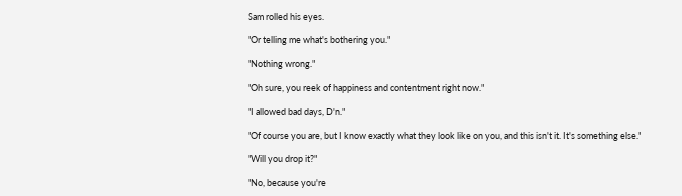Sam rolled his eyes.

"Or telling me what's bothering you."

"Nothing wrong."

"Oh sure, you reek of happiness and contentment right now."

"I allowed bad days, D'n."

"Of course you are, but I know exactly what they look like on you, and this isn't it. It's something else."

"Will you drop it?"

"No, because you're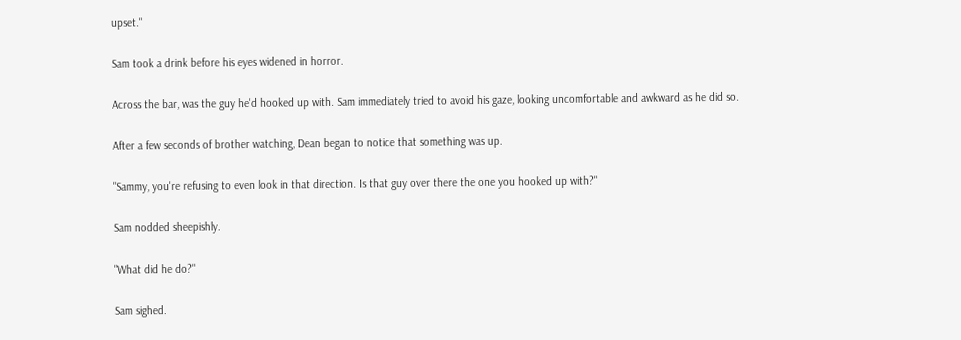upset."

Sam took a drink before his eyes widened in horror.

Across the bar, was the guy he'd hooked up with. Sam immediately tried to avoid his gaze, looking uncomfortable and awkward as he did so.

After a few seconds of brother watching, Dean began to notice that something was up.

"Sammy, you're refusing to even look in that direction. Is that guy over there the one you hooked up with?"

Sam nodded sheepishly.

"What did he do?"

Sam sighed.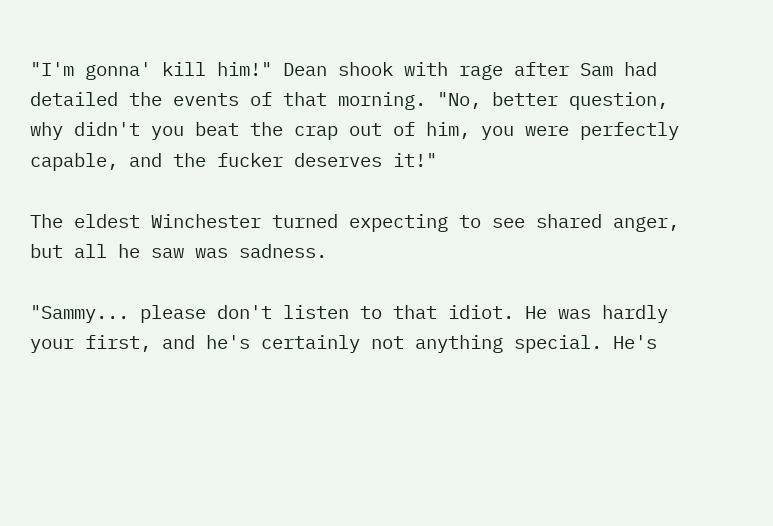"I'm gonna' kill him!" Dean shook with rage after Sam had detailed the events of that morning. "No, better question, why didn't you beat the crap out of him, you were perfectly capable, and the fucker deserves it!"

The eldest Winchester turned expecting to see shared anger, but all he saw was sadness.

"Sammy... please don't listen to that idiot. He was hardly your first, and he's certainly not anything special. He's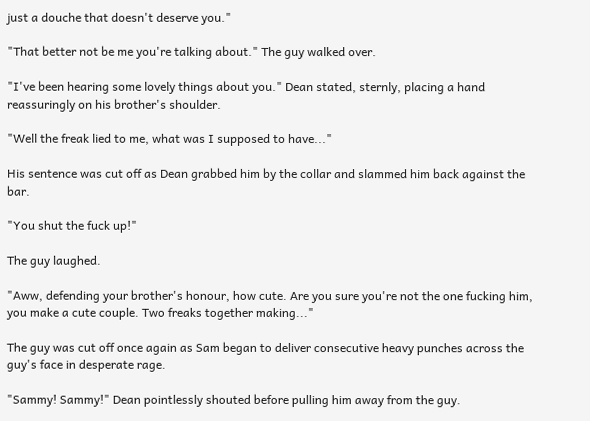just a douche that doesn't deserve you."

"That better not be me you're talking about." The guy walked over.

"I've been hearing some lovely things about you." Dean stated, sternly, placing a hand reassuringly on his brother's shoulder.

"Well the freak lied to me, what was I supposed to have..."

His sentence was cut off as Dean grabbed him by the collar and slammed him back against the bar.

"You shut the fuck up!"

The guy laughed.

"Aww, defending your brother's honour, how cute. Are you sure you're not the one fucking him, you make a cute couple. Two freaks together making..."

The guy was cut off once again as Sam began to deliver consecutive heavy punches across the guy's face in desperate rage.

"Sammy! Sammy!" Dean pointlessly shouted before pulling him away from the guy.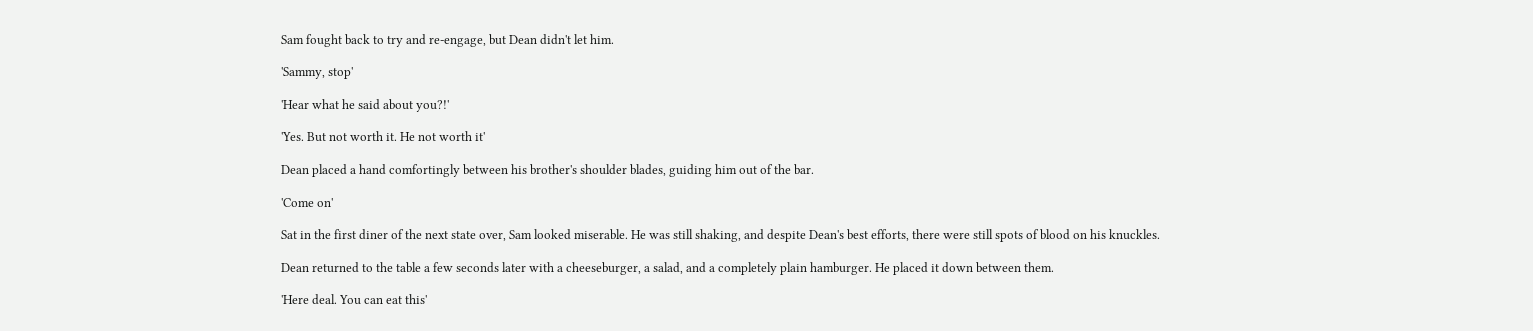Sam fought back to try and re-engage, but Dean didn't let him.

'Sammy, stop'

'Hear what he said about you?!'

'Yes. But not worth it. He not worth it'

Dean placed a hand comfortingly between his brother's shoulder blades, guiding him out of the bar.

'Come on'

Sat in the first diner of the next state over, Sam looked miserable. He was still shaking, and despite Dean's best efforts, there were still spots of blood on his knuckles.

Dean returned to the table a few seconds later with a cheeseburger, a salad, and a completely plain hamburger. He placed it down between them.

'Here deal. You can eat this'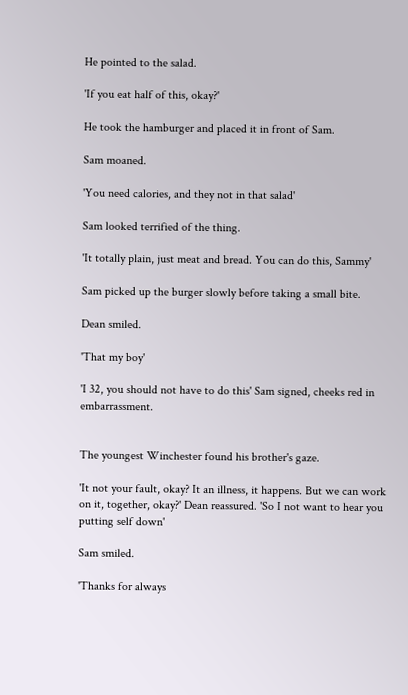He pointed to the salad.

'If you eat half of this, okay?'

He took the hamburger and placed it in front of Sam.

Sam moaned.

'You need calories, and they not in that salad'

Sam looked terrified of the thing.

'It totally plain, just meat and bread. You can do this, Sammy'

Sam picked up the burger slowly before taking a small bite.

Dean smiled.

'That my boy'

'I 32, you should not have to do this' Sam signed, cheeks red in embarrassment.


The youngest Winchester found his brother's gaze.

'It not your fault, okay? It an illness, it happens. But we can work on it, together, okay?' Dean reassured. 'So I not want to hear you putting self down'

Sam smiled.

'Thanks for always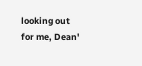looking out for me, Dean'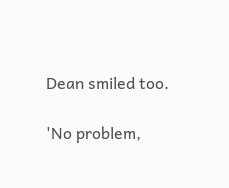Dean smiled too.

'No problem,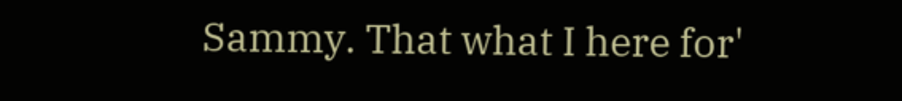Sammy. That what I here for'